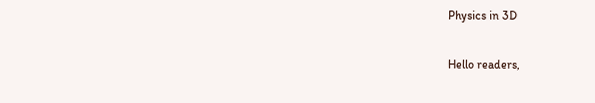Physics in 3D

Hello readers,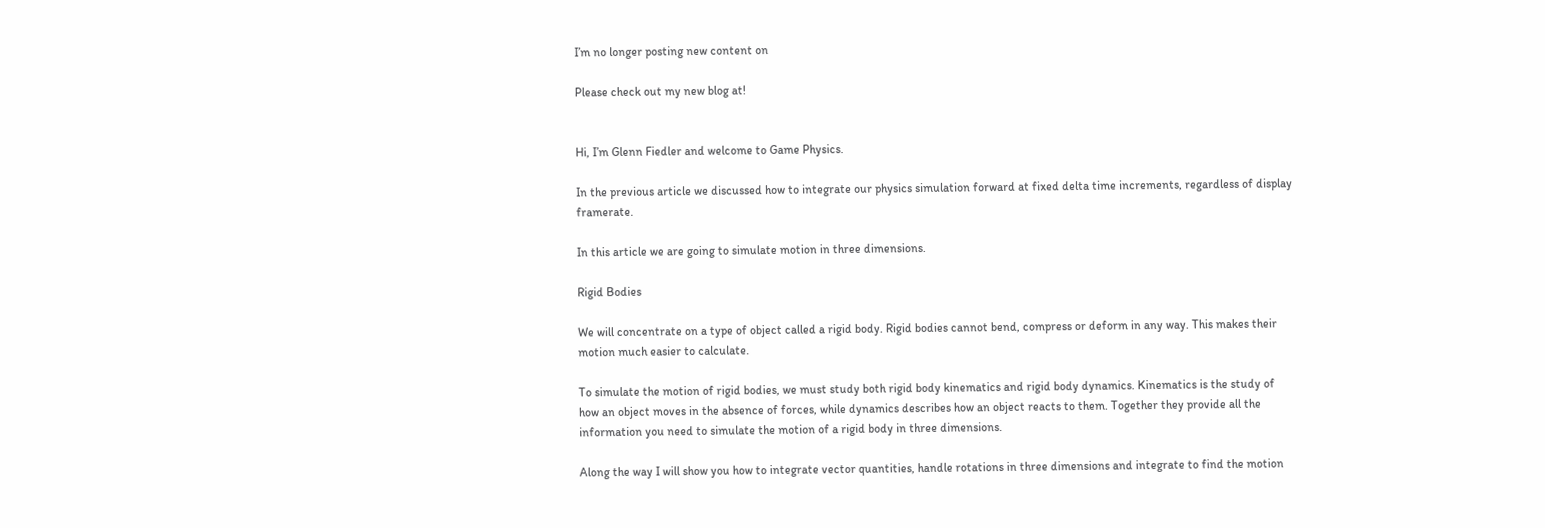I’m no longer posting new content on

Please check out my new blog at!


Hi, I’m Glenn Fiedler and welcome to Game Physics.

In the previous article we discussed how to integrate our physics simulation forward at fixed delta time increments, regardless of display framerate.

In this article we are going to simulate motion in three dimensions.

Rigid Bodies

We will concentrate on a type of object called a rigid body. Rigid bodies cannot bend, compress or deform in any way. This makes their motion much easier to calculate.

To simulate the motion of rigid bodies, we must study both rigid body kinematics and rigid body dynamics. Kinematics is the study of how an object moves in the absence of forces, while dynamics describes how an object reacts to them. Together they provide all the information you need to simulate the motion of a rigid body in three dimensions.

Along the way I will show you how to integrate vector quantities, handle rotations in three dimensions and integrate to find the motion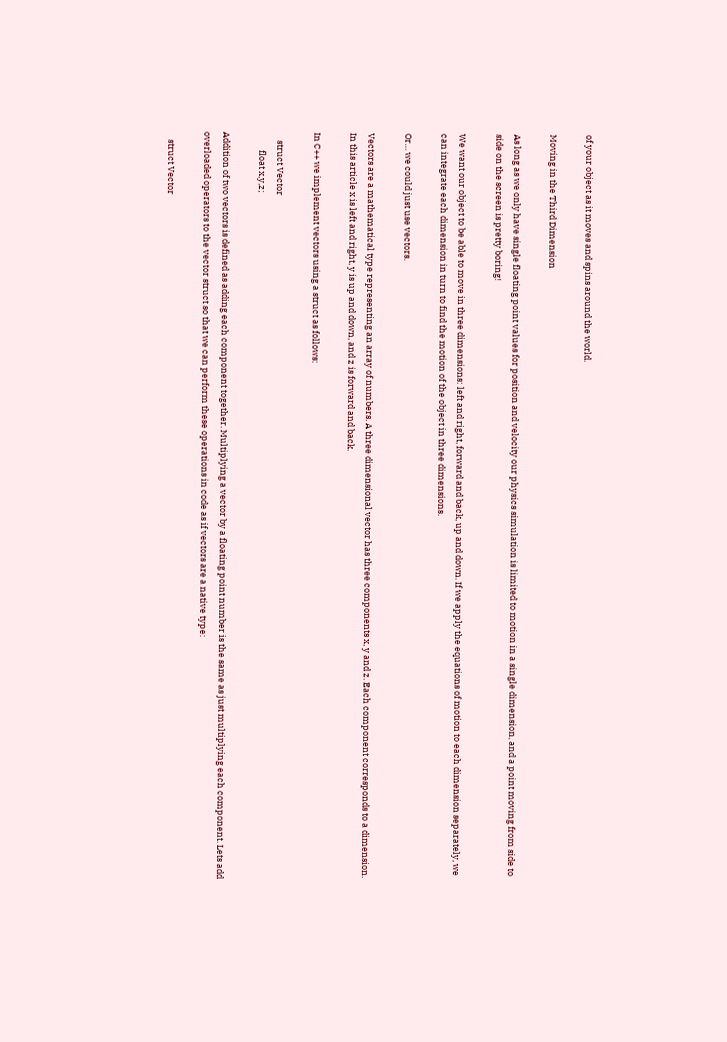of your object as it moves and spins around the world.

Moving in the Third Dimension

As long as we only have single floating point values for position and velocity our physics simulation is limited to motion in a single dimension, and a point moving from side to side on the screen is pretty boring!

We want our object to be able to move in three dimensions: left and right, forward and back, up and down. If we apply the equations of motion to each dimension separately, we can integrate each dimension in turn to find the motion of the object in three dimensions.

Or… we could just use vectors.

Vectors are a mathematical type representing an array of numbers. A three dimensional vector has three components x, y and z. Each component corresponds to a dimension. In this article x is left and right, y is up and down, and z is forward and back.

In C++ we implement vectors using a struct as follows:

    struct Vector
         float x,y,z;

Addition of two vectors is defined as adding each component together. Multiplying a vector by a floating point number is the same as just multiplying each component. Lets add overloaded operators to the vector struct so that we can perform these operations in code as if vectors are a native type:

    struct Vector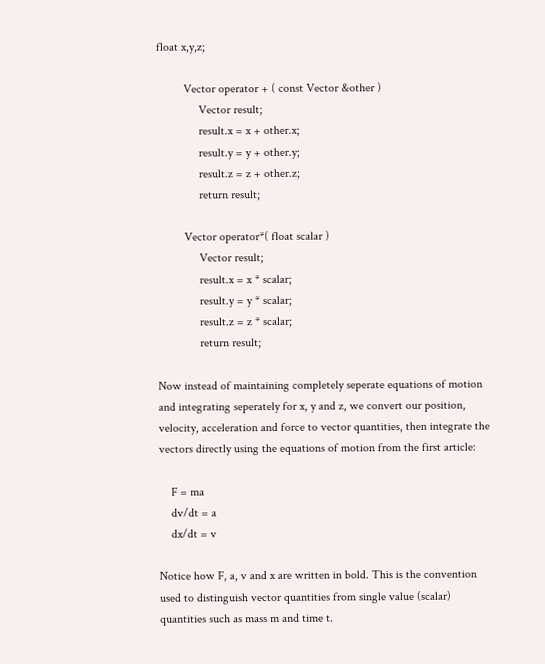float x,y,z;

         Vector operator + ( const Vector &other )
              Vector result;
              result.x = x + other.x;
              result.y = y + other.y;
              result.z = z + other.z;
              return result;

         Vector operator*( float scalar )
              Vector result;
              result.x = x * scalar;
              result.y = y * scalar;
              result.z = z * scalar;
              return result;

Now instead of maintaining completely seperate equations of motion and integrating seperately for x, y and z, we convert our position, velocity, acceleration and force to vector quantities, then integrate the vectors directly using the equations of motion from the first article:

    F = ma
    dv/dt = a
    dx/dt = v

Notice how F, a, v and x are written in bold. This is the convention used to distinguish vector quantities from single value (scalar) quantities such as mass m and time t.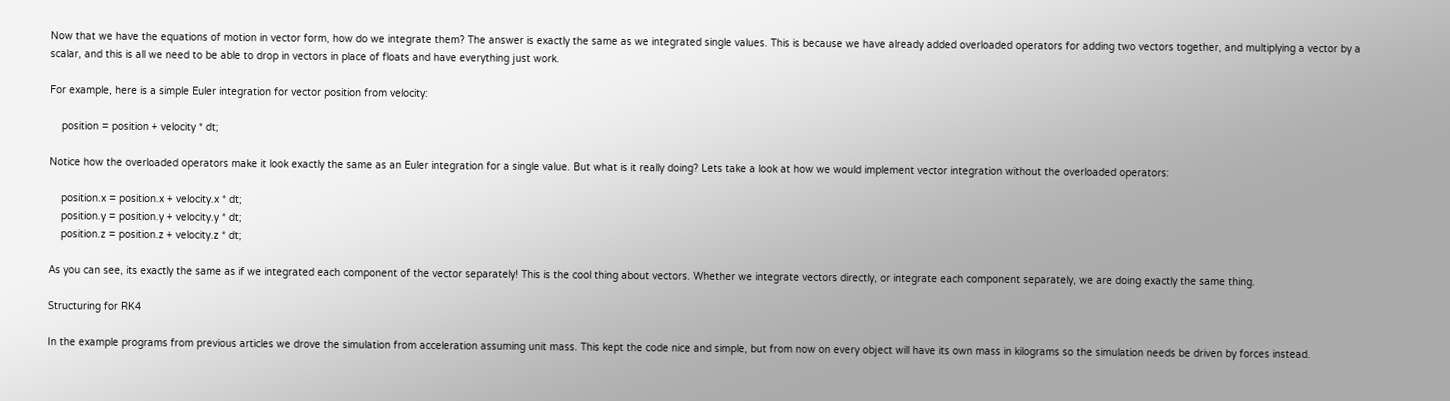Now that we have the equations of motion in vector form, how do we integrate them? The answer is exactly the same as we integrated single values. This is because we have already added overloaded operators for adding two vectors together, and multiplying a vector by a scalar, and this is all we need to be able to drop in vectors in place of floats and have everything just work.

For example, here is a simple Euler integration for vector position from velocity:

    position = position + velocity * dt;

Notice how the overloaded operators make it look exactly the same as an Euler integration for a single value. But what is it really doing? Lets take a look at how we would implement vector integration without the overloaded operators:

    position.x = position.x + velocity.x * dt;
    position.y = position.y + velocity.y * dt;
    position.z = position.z + velocity.z * dt;

As you can see, its exactly the same as if we integrated each component of the vector separately! This is the cool thing about vectors. Whether we integrate vectors directly, or integrate each component separately, we are doing exactly the same thing.

Structuring for RK4

In the example programs from previous articles we drove the simulation from acceleration assuming unit mass. This kept the code nice and simple, but from now on every object will have its own mass in kilograms so the simulation needs be driven by forces instead.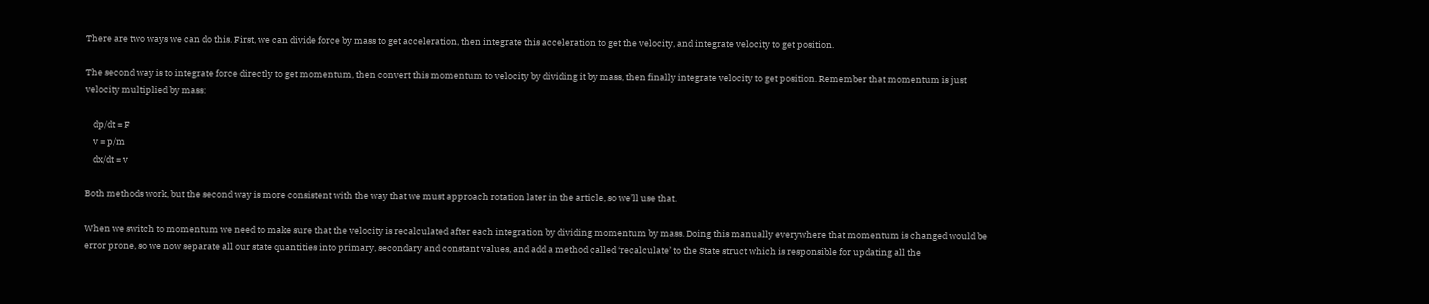There are two ways we can do this. First, we can divide force by mass to get acceleration, then integrate this acceleration to get the velocity, and integrate velocity to get position.

The second way is to integrate force directly to get momentum, then convert this momentum to velocity by dividing it by mass, then finally integrate velocity to get position. Remember that momentum is just velocity multiplied by mass:

    dp/dt = F
    v = p/m
    dx/dt = v

Both methods work, but the second way is more consistent with the way that we must approach rotation later in the article, so we’ll use that.

When we switch to momentum we need to make sure that the velocity is recalculated after each integration by dividing momentum by mass. Doing this manually everywhere that momentum is changed would be error prone, so we now separate all our state quantities into primary, secondary and constant values, and add a method called ‘recalculate’ to the State struct which is responsible for updating all the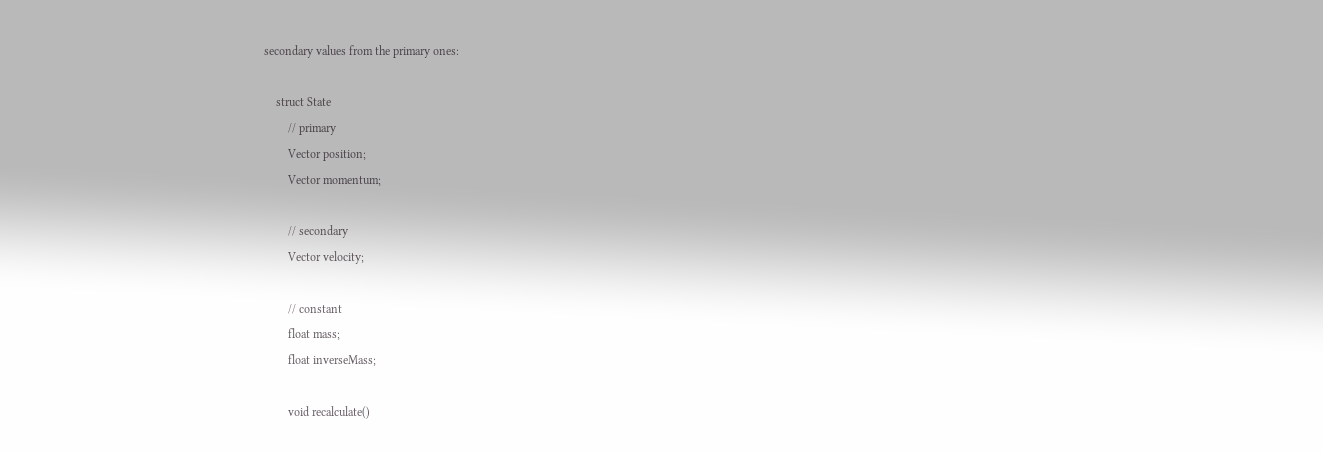secondary values from the primary ones:

    struct State
        // primary
        Vector position;
        Vector momentum;

        // secondary
        Vector velocity;

        // constant
        float mass;
        float inverseMass;

        void recalculate()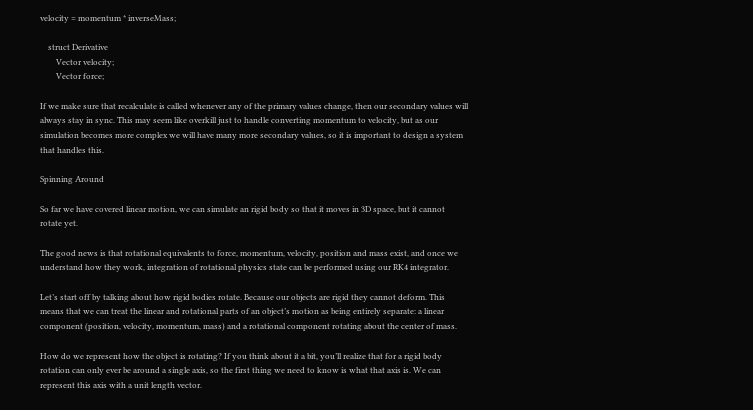velocity = momentum * inverseMass;

    struct Derivative
        Vector velocity;
        Vector force;

If we make sure that recalculate is called whenever any of the primary values change, then our secondary values will always stay in sync. This may seem like overkill just to handle converting momentum to velocity, but as our simulation becomes more complex we will have many more secondary values, so it is important to design a system that handles this.

Spinning Around

So far we have covered linear motion, we can simulate an rigid body so that it moves in 3D space, but it cannot rotate yet.

The good news is that rotational equivalents to force, momentum, velocity, position and mass exist, and once we understand how they work, integration of rotational physics state can be performed using our RK4 integrator.

Let’s start off by talking about how rigid bodies rotate. Because our objects are rigid they cannot deform. This means that we can treat the linear and rotational parts of an object’s motion as being entirely separate: a linear component (position, velocity, momentum, mass) and a rotational component rotating about the center of mass.

How do we represent how the object is rotating? If you think about it a bit, you’ll realize that for a rigid body rotation can only ever be around a single axis, so the first thing we need to know is what that axis is. We can represent this axis with a unit length vector.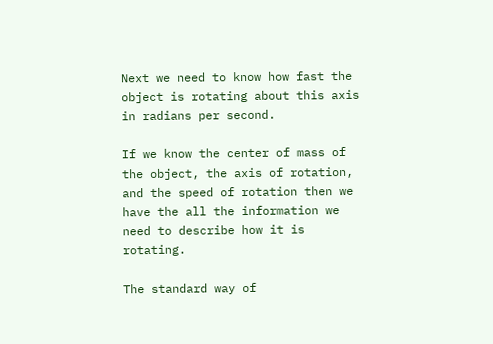Next we need to know how fast the object is rotating about this axis in radians per second.

If we know the center of mass of the object, the axis of rotation, and the speed of rotation then we have the all the information we need to describe how it is rotating.

The standard way of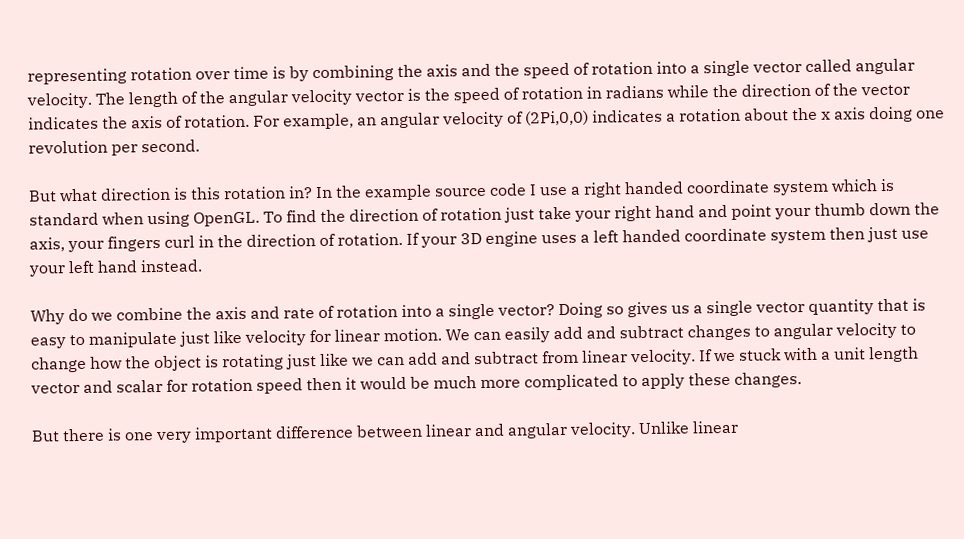representing rotation over time is by combining the axis and the speed of rotation into a single vector called angular velocity. The length of the angular velocity vector is the speed of rotation in radians while the direction of the vector indicates the axis of rotation. For example, an angular velocity of (2Pi,0,0) indicates a rotation about the x axis doing one revolution per second.

But what direction is this rotation in? In the example source code I use a right handed coordinate system which is standard when using OpenGL. To find the direction of rotation just take your right hand and point your thumb down the axis, your fingers curl in the direction of rotation. If your 3D engine uses a left handed coordinate system then just use your left hand instead.

Why do we combine the axis and rate of rotation into a single vector? Doing so gives us a single vector quantity that is easy to manipulate just like velocity for linear motion. We can easily add and subtract changes to angular velocity to change how the object is rotating just like we can add and subtract from linear velocity. If we stuck with a unit length vector and scalar for rotation speed then it would be much more complicated to apply these changes.

But there is one very important difference between linear and angular velocity. Unlike linear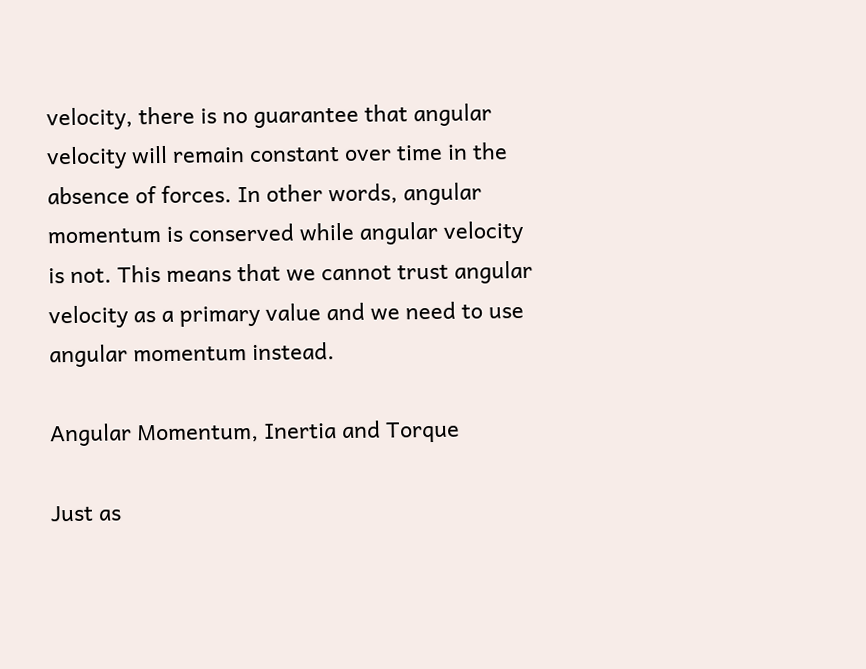velocity, there is no guarantee that angular velocity will remain constant over time in the absence of forces. In other words, angular momentum is conserved while angular velocity is not. This means that we cannot trust angular velocity as a primary value and we need to use angular momentum instead.

Angular Momentum, Inertia and Torque

Just as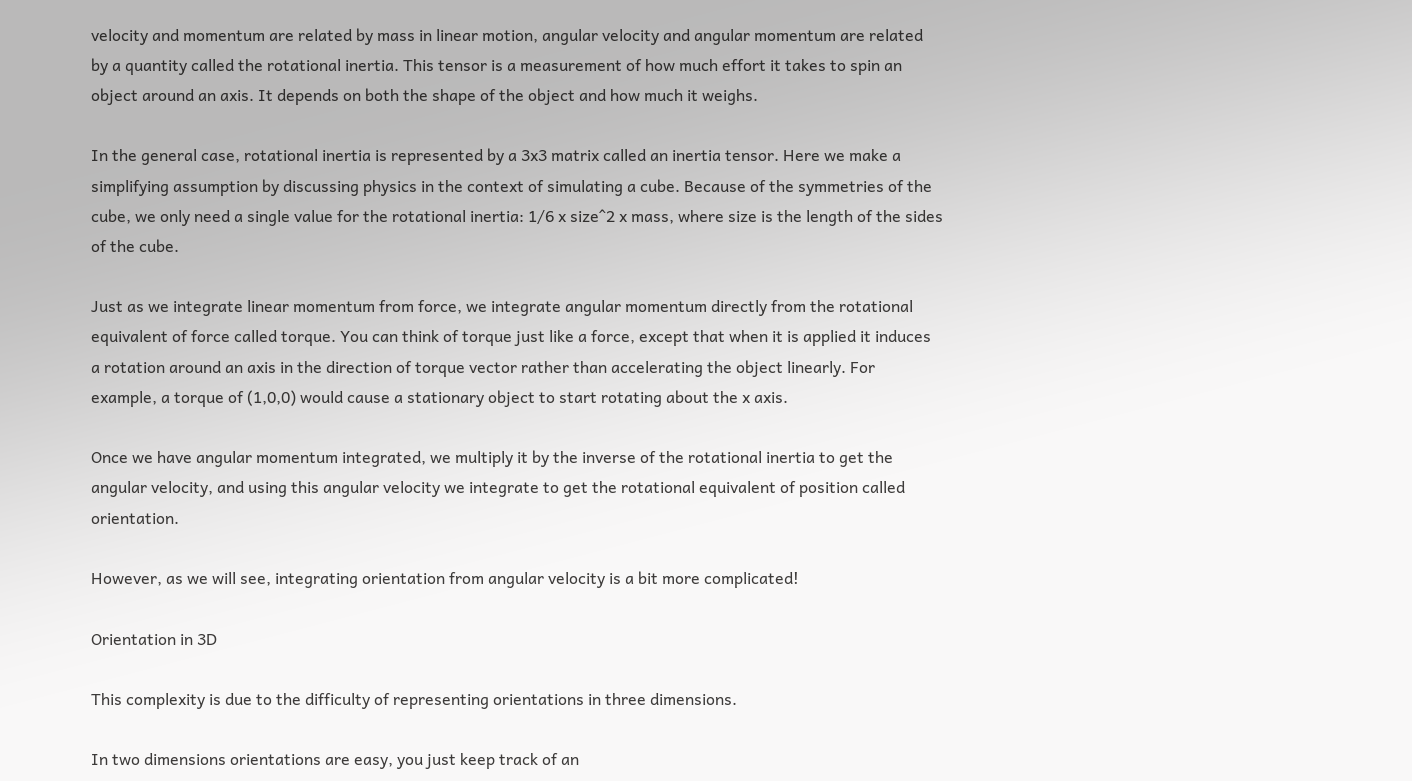velocity and momentum are related by mass in linear motion, angular velocity and angular momentum are related by a quantity called the rotational inertia. This tensor is a measurement of how much effort it takes to spin an object around an axis. It depends on both the shape of the object and how much it weighs.

In the general case, rotational inertia is represented by a 3x3 matrix called an inertia tensor. Here we make a simplifying assumption by discussing physics in the context of simulating a cube. Because of the symmetries of the cube, we only need a single value for the rotational inertia: 1/6 x size^2 x mass, where size is the length of the sides of the cube.

Just as we integrate linear momentum from force, we integrate angular momentum directly from the rotational equivalent of force called torque. You can think of torque just like a force, except that when it is applied it induces a rotation around an axis in the direction of torque vector rather than accelerating the object linearly. For example, a torque of (1,0,0) would cause a stationary object to start rotating about the x axis.

Once we have angular momentum integrated, we multiply it by the inverse of the rotational inertia to get the angular velocity, and using this angular velocity we integrate to get the rotational equivalent of position called orientation.

However, as we will see, integrating orientation from angular velocity is a bit more complicated!

Orientation in 3D

This complexity is due to the difficulty of representing orientations in three dimensions.

In two dimensions orientations are easy, you just keep track of an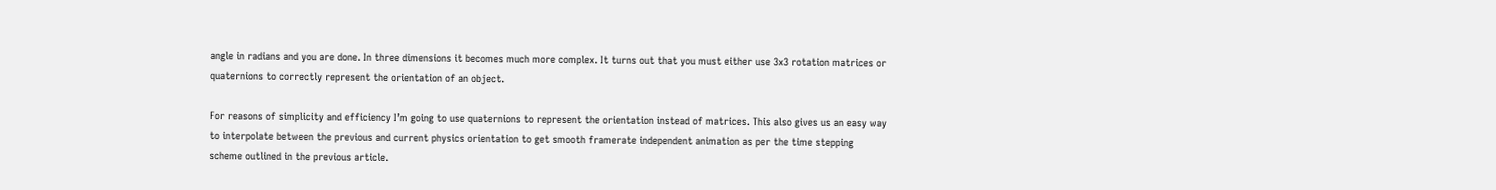angle in radians and you are done. In three dimensions it becomes much more complex. It turns out that you must either use 3x3 rotation matrices or quaternions to correctly represent the orientation of an object.

For reasons of simplicity and efficiency I’m going to use quaternions to represent the orientation instead of matrices. This also gives us an easy way to interpolate between the previous and current physics orientation to get smooth framerate independent animation as per the time stepping scheme outlined in the previous article.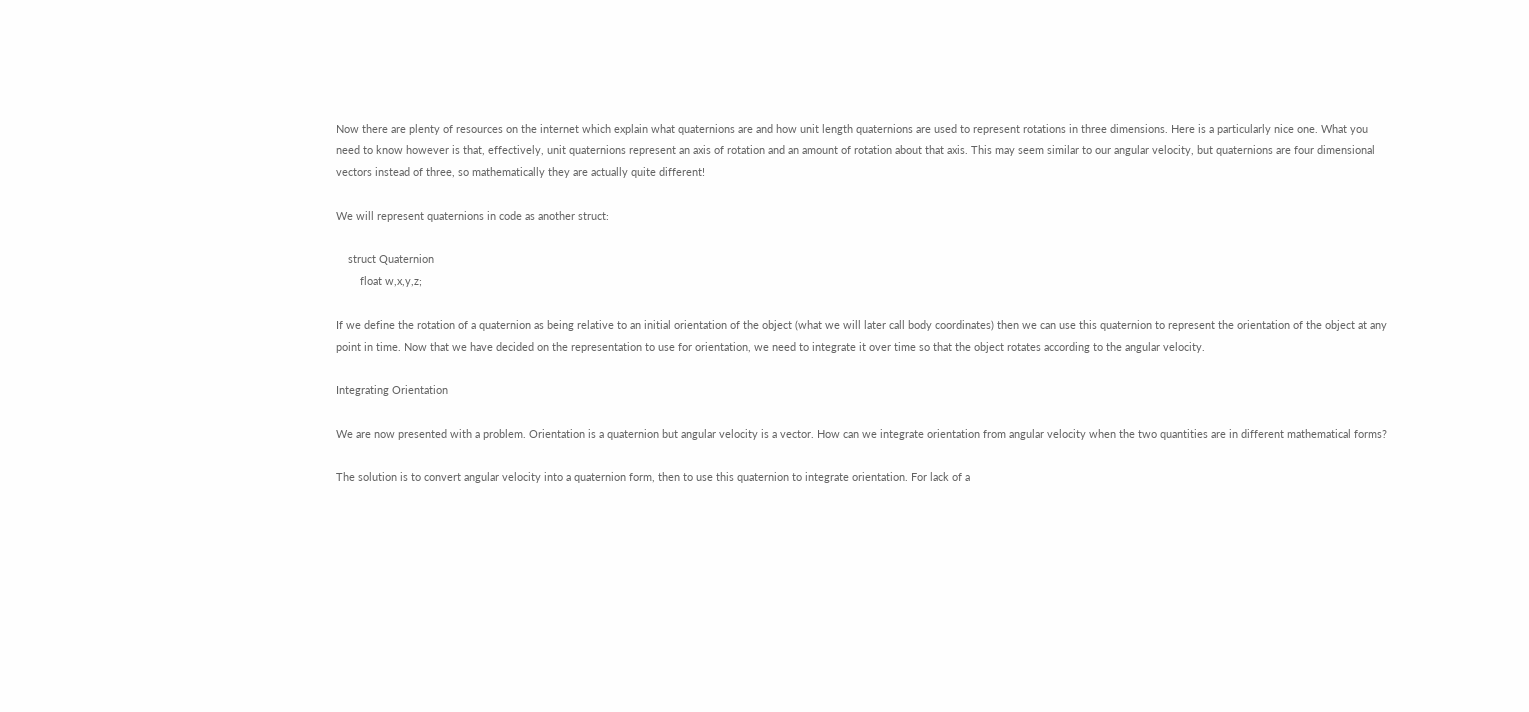Now there are plenty of resources on the internet which explain what quaternions are and how unit length quaternions are used to represent rotations in three dimensions. Here is a particularly nice one. What you need to know however is that, effectively, unit quaternions represent an axis of rotation and an amount of rotation about that axis. This may seem similar to our angular velocity, but quaternions are four dimensional vectors instead of three, so mathematically they are actually quite different!

We will represent quaternions in code as another struct:

    struct Quaternion
        float w,x,y,z;

If we define the rotation of a quaternion as being relative to an initial orientation of the object (what we will later call body coordinates) then we can use this quaternion to represent the orientation of the object at any point in time. Now that we have decided on the representation to use for orientation, we need to integrate it over time so that the object rotates according to the angular velocity.

Integrating Orientation

We are now presented with a problem. Orientation is a quaternion but angular velocity is a vector. How can we integrate orientation from angular velocity when the two quantities are in different mathematical forms?

The solution is to convert angular velocity into a quaternion form, then to use this quaternion to integrate orientation. For lack of a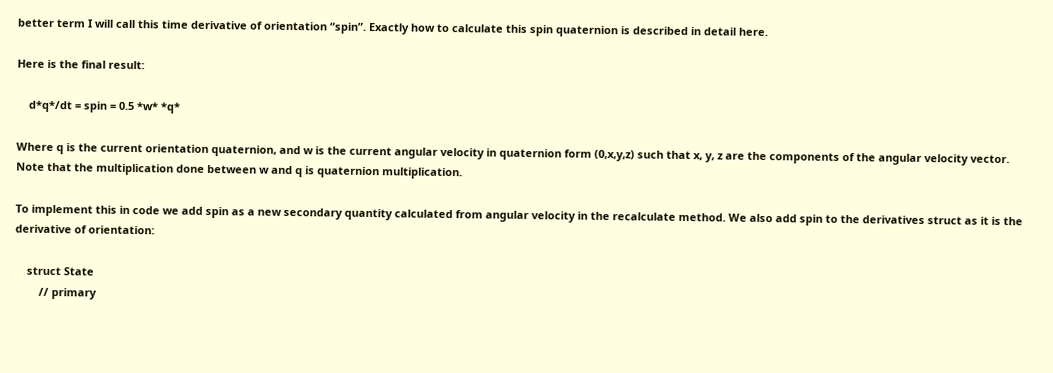better term I will call this time derivative of orientation “spin”. Exactly how to calculate this spin quaternion is described in detail here.

Here is the final result:

    d*q*/dt = spin = 0.5 *w* *q*

Where q is the current orientation quaternion, and w is the current angular velocity in quaternion form (0,x,y,z) such that x, y, z are the components of the angular velocity vector. Note that the multiplication done between w and q is quaternion multiplication.

To implement this in code we add spin as a new secondary quantity calculated from angular velocity in the recalculate method. We also add spin to the derivatives struct as it is the derivative of orientation:

    struct State
        // primary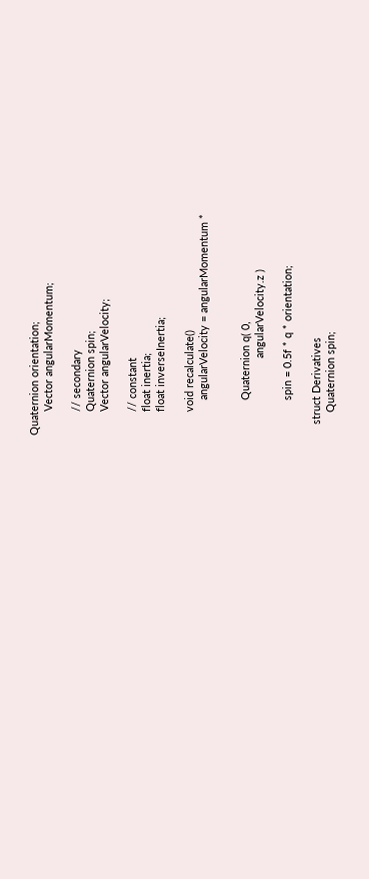Quaternion orientation;
        Vector angularMomentum;

        // secondary
        Quaternion spin;
        Vector angularVelocity;

        // constant
        float inertia;
        float inverseInertia;

        void recalculate()
            angularVelocity = angularMomentum *


            Quaternion q( 0,
                          angularVelocity.z )

            spin = 0.5f * q * orientation;

    struct Derivatives
        Quaternion spin;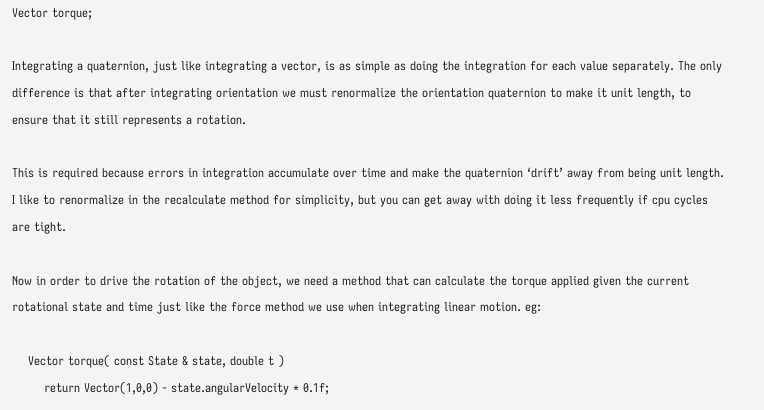Vector torque;

Integrating a quaternion, just like integrating a vector, is as simple as doing the integration for each value separately. The only difference is that after integrating orientation we must renormalize the orientation quaternion to make it unit length, to ensure that it still represents a rotation.

This is required because errors in integration accumulate over time and make the quaternion ‘drift’ away from being unit length. I like to renormalize in the recalculate method for simplicity, but you can get away with doing it less frequently if cpu cycles are tight.

Now in order to drive the rotation of the object, we need a method that can calculate the torque applied given the current rotational state and time just like the force method we use when integrating linear motion. eg:

    Vector torque( const State & state, double t )
        return Vector(1,0,0) - state.angularVelocity * 0.1f;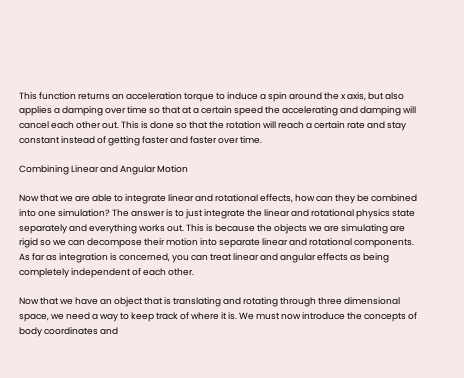This function returns an acceleration torque to induce a spin around the x axis, but also applies a damping over time so that at a certain speed the accelerating and damping will cancel each other out. This is done so that the rotation will reach a certain rate and stay constant instead of getting faster and faster over time.

Combining Linear and Angular Motion

Now that we are able to integrate linear and rotational effects, how can they be combined into one simulation? The answer is to just integrate the linear and rotational physics state separately and everything works out. This is because the objects we are simulating are rigid so we can decompose their motion into separate linear and rotational components. As far as integration is concerned, you can treat linear and angular effects as being completely independent of each other.

Now that we have an object that is translating and rotating through three dimensional space, we need a way to keep track of where it is. We must now introduce the concepts of body coordinates and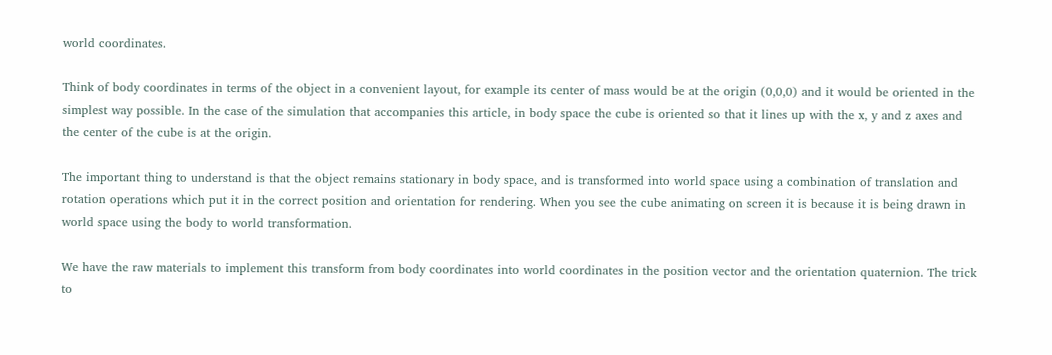world coordinates.

Think of body coordinates in terms of the object in a convenient layout, for example its center of mass would be at the origin (0,0,0) and it would be oriented in the simplest way possible. In the case of the simulation that accompanies this article, in body space the cube is oriented so that it lines up with the x, y and z axes and the center of the cube is at the origin.

The important thing to understand is that the object remains stationary in body space, and is transformed into world space using a combination of translation and rotation operations which put it in the correct position and orientation for rendering. When you see the cube animating on screen it is because it is being drawn in world space using the body to world transformation.

We have the raw materials to implement this transform from body coordinates into world coordinates in the position vector and the orientation quaternion. The trick to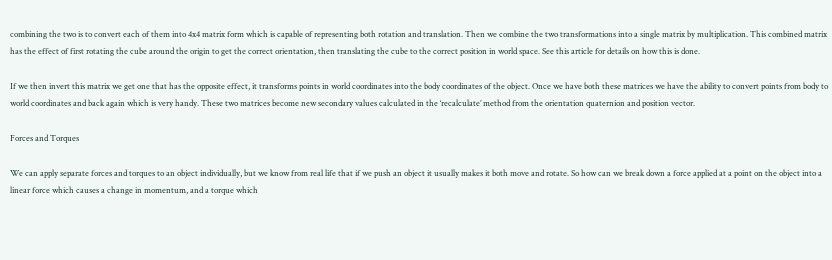combining the two is to convert each of them into 4x4 matrix form which is capable of representing both rotation and translation. Then we combine the two transformations into a single matrix by multiplication. This combined matrix has the effect of first rotating the cube around the origin to get the correct orientation, then translating the cube to the correct position in world space. See this article for details on how this is done.

If we then invert this matrix we get one that has the opposite effect, it transforms points in world coordinates into the body coordinates of the object. Once we have both these matrices we have the ability to convert points from body to world coordinates and back again which is very handy. These two matrices become new secondary values calculated in the ‘recalculate’ method from the orientation quaternion and position vector.

Forces and Torques

We can apply separate forces and torques to an object individually, but we know from real life that if we push an object it usually makes it both move and rotate. So how can we break down a force applied at a point on the object into a linear force which causes a change in momentum, and a torque which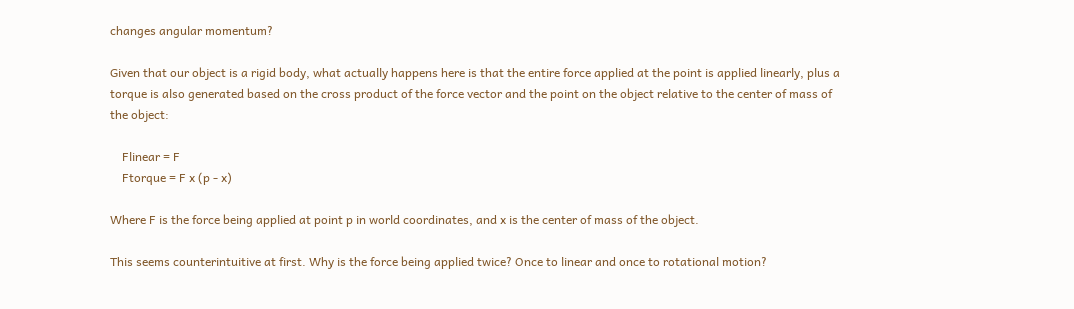changes angular momentum?

Given that our object is a rigid body, what actually happens here is that the entire force applied at the point is applied linearly, plus a torque is also generated based on the cross product of the force vector and the point on the object relative to the center of mass of the object:

    Flinear = F
    Ftorque = F x (p - x)

Where F is the force being applied at point p in world coordinates, and x is the center of mass of the object.

This seems counterintuitive at first. Why is the force being applied twice? Once to linear and once to rotational motion?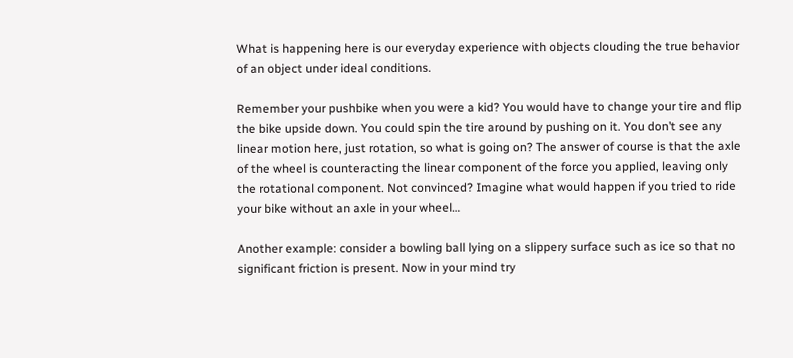What is happening here is our everyday experience with objects clouding the true behavior of an object under ideal conditions.

Remember your pushbike when you were a kid? You would have to change your tire and flip the bike upside down. You could spin the tire around by pushing on it. You don’t see any linear motion here, just rotation, so what is going on? The answer of course is that the axle of the wheel is counteracting the linear component of the force you applied, leaving only the rotational component. Not convinced? Imagine what would happen if you tried to ride your bike without an axle in your wheel…

Another example: consider a bowling ball lying on a slippery surface such as ice so that no significant friction is present. Now in your mind try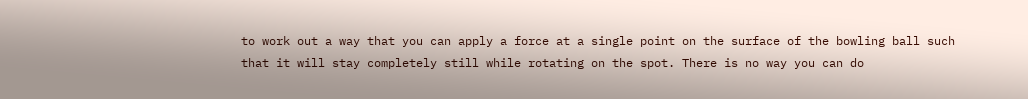to work out a way that you can apply a force at a single point on the surface of the bowling ball such that it will stay completely still while rotating on the spot. There is no way you can do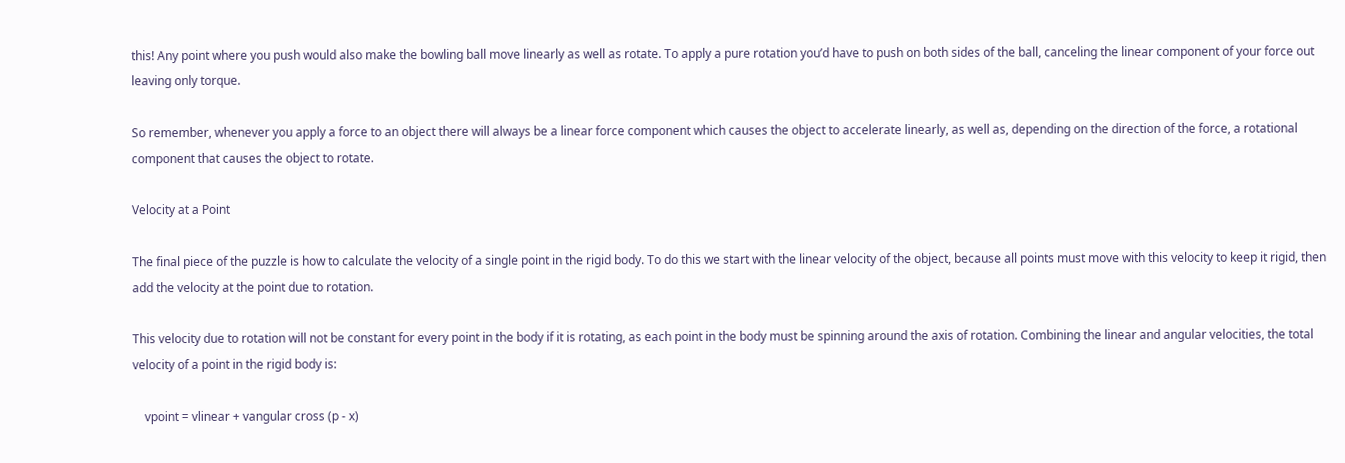this! Any point where you push would also make the bowling ball move linearly as well as rotate. To apply a pure rotation you’d have to push on both sides of the ball, canceling the linear component of your force out leaving only torque.

So remember, whenever you apply a force to an object there will always be a linear force component which causes the object to accelerate linearly, as well as, depending on the direction of the force, a rotational component that causes the object to rotate.

Velocity at a Point

The final piece of the puzzle is how to calculate the velocity of a single point in the rigid body. To do this we start with the linear velocity of the object, because all points must move with this velocity to keep it rigid, then add the velocity at the point due to rotation.

This velocity due to rotation will not be constant for every point in the body if it is rotating, as each point in the body must be spinning around the axis of rotation. Combining the linear and angular velocities, the total velocity of a point in the rigid body is:

    vpoint = vlinear + vangular cross (p - x)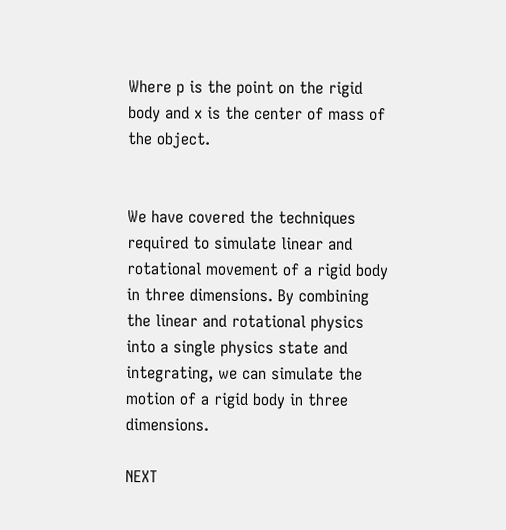Where p is the point on the rigid body and x is the center of mass of the object.


We have covered the techniques required to simulate linear and rotational movement of a rigid body in three dimensions. By combining the linear and rotational physics into a single physics state and integrating, we can simulate the motion of a rigid body in three dimensions.

NEXT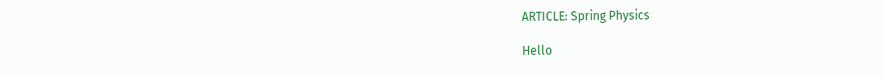ARTICLE: Spring Physics

Hello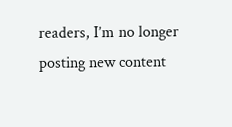readers, I’m no longer posting new content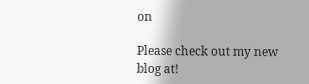on

Please check out my new blog at!